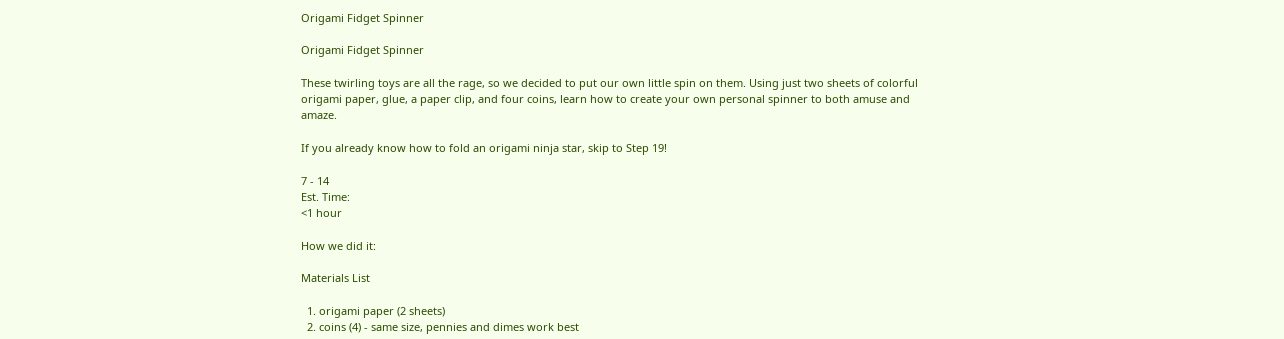Origami Fidget Spinner

Origami Fidget Spinner

These twirling toys are all the rage, so we decided to put our own little spin on them. Using just two sheets of colorful origami paper, glue, a paper clip, and four coins, learn how to create your own personal spinner to both amuse and amaze.

If you already know how to fold an origami ninja star, skip to Step 19!

7 - 14
Est. Time:
<1 hour

How we did it:

Materials List

  1. origami paper (2 sheets)
  2. coins (4) - same size, pennies and dimes work best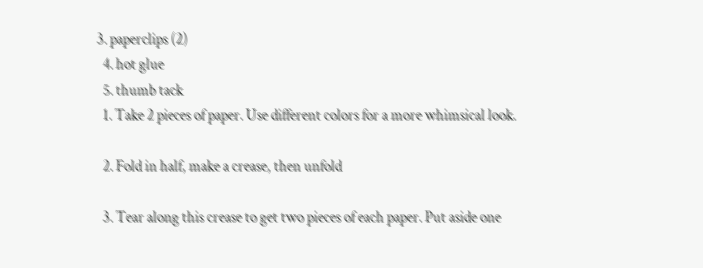3. paperclips (2)
  4. hot glue
  5. thumb tack
  1. Take 2 pieces of paper. Use different colors for a more whimsical look.

  2. Fold in half, make a crease, then unfold

  3. Tear along this crease to get two pieces of each paper. Put aside one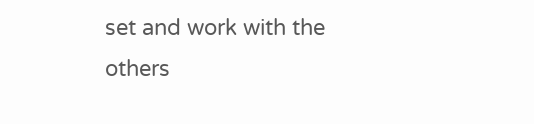set and work with the others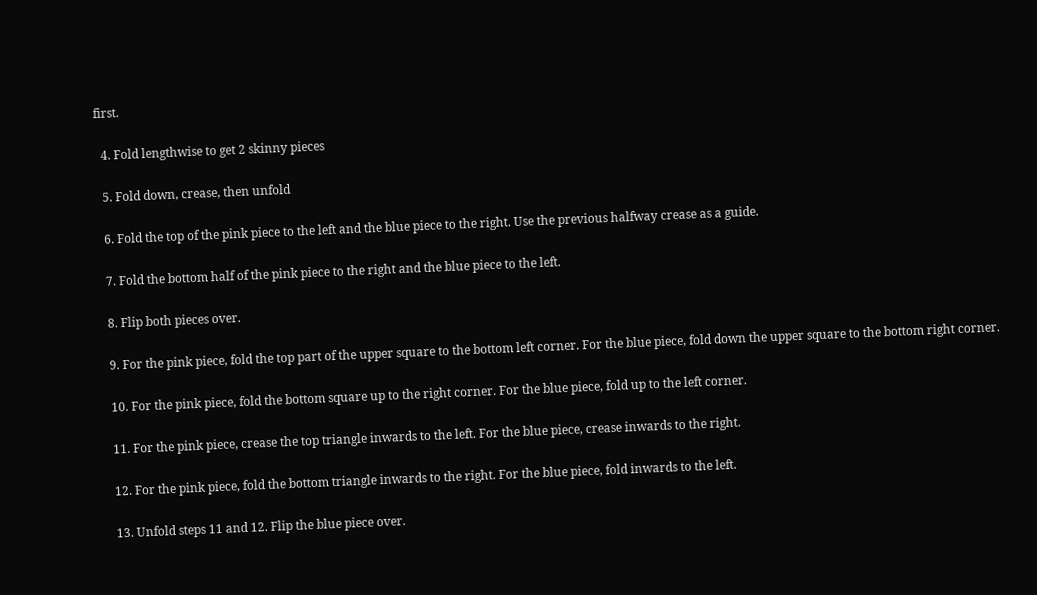first.

  4. Fold lengthwise to get 2 skinny pieces

  5. Fold down, crease, then unfold

  6. Fold the top of the pink piece to the left and the blue piece to the right. Use the previous halfway crease as a guide.

  7. Fold the bottom half of the pink piece to the right and the blue piece to the left.

  8. Flip both pieces over.

  9. For the pink piece, fold the top part of the upper square to the bottom left corner. For the blue piece, fold down the upper square to the bottom right corner.

  10. For the pink piece, fold the bottom square up to the right corner. For the blue piece, fold up to the left corner.

  11. For the pink piece, crease the top triangle inwards to the left. For the blue piece, crease inwards to the right.

  12. For the pink piece, fold the bottom triangle inwards to the right. For the blue piece, fold inwards to the left.

  13. Unfold steps 11 and 12. Flip the blue piece over.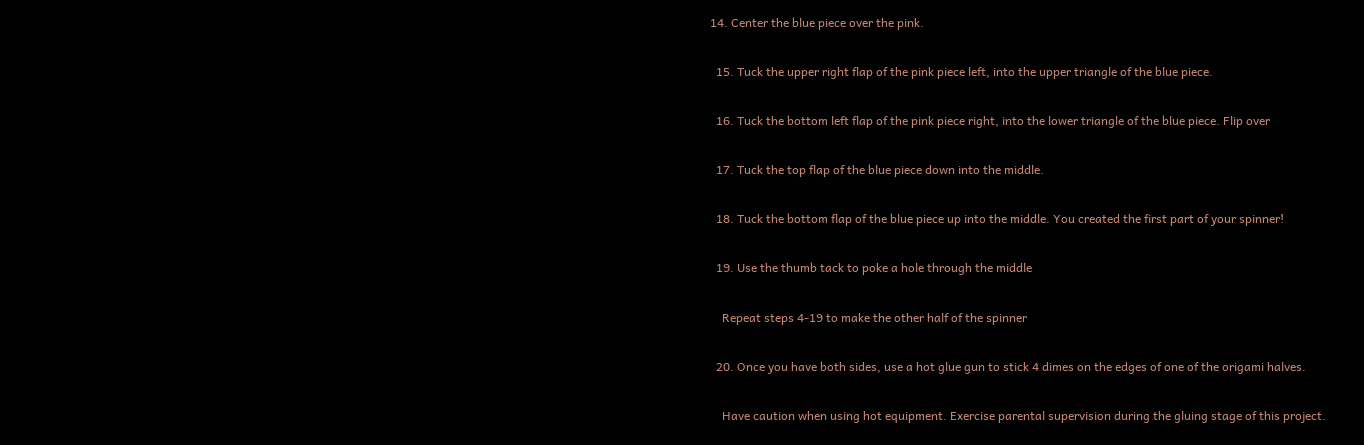14. Center the blue piece over the pink.

  15. Tuck the upper right flap of the pink piece left, into the upper triangle of the blue piece.

  16. Tuck the bottom left flap of the pink piece right, into the lower triangle of the blue piece. Flip over

  17. Tuck the top flap of the blue piece down into the middle.

  18. Tuck the bottom flap of the blue piece up into the middle. You created the first part of your spinner!

  19. Use the thumb tack to poke a hole through the middle

    Repeat steps 4-19 to make the other half of the spinner

  20. Once you have both sides, use a hot glue gun to stick 4 dimes on the edges of one of the origami halves.

    Have caution when using hot equipment. Exercise parental supervision during the gluing stage of this project.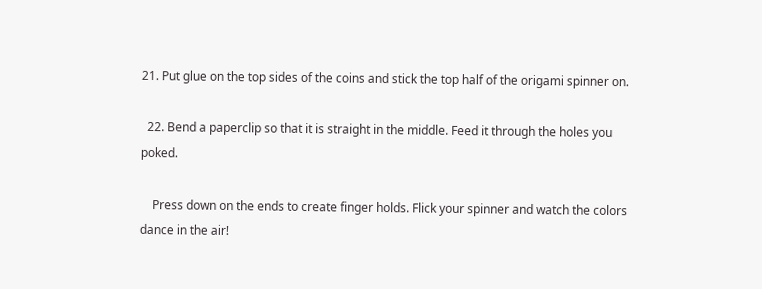21. Put glue on the top sides of the coins and stick the top half of the origami spinner on.

  22. Bend a paperclip so that it is straight in the middle. Feed it through the holes you poked.

    Press down on the ends to create finger holds. Flick your spinner and watch the colors dance in the air!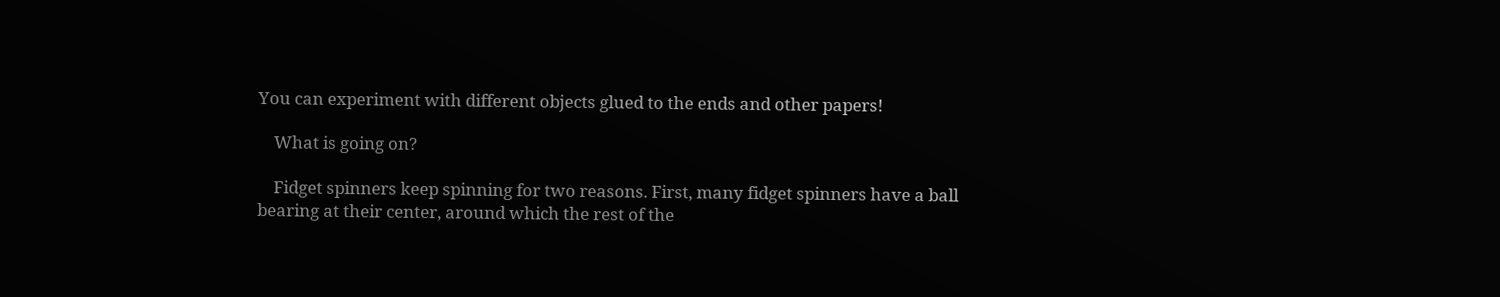You can experiment with different objects glued to the ends and other papers!

    What is going on?

    Fidget spinners keep spinning for two reasons. First, many fidget spinners have a ball bearing at their center, around which the rest of the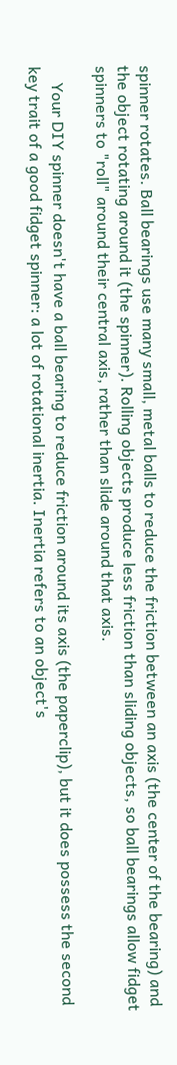spinner rotates. Ball bearings use many small, metal balls to reduce the friction between an axis (the center of the bearing) and the object rotating around it (the spinner). Rolling objects produce less friction than sliding objects, so ball bearings allow fidget spinners to "roll" around their central axis, rather than slide around that axis.

    Your DIY spinner doesn't have a ball bearing to reduce friction around its axis (the paperclip), but it does possess the second key trait of a good fidget spinner: a lot of rotational inertia. Inertia refers to an object's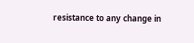resistance to any change in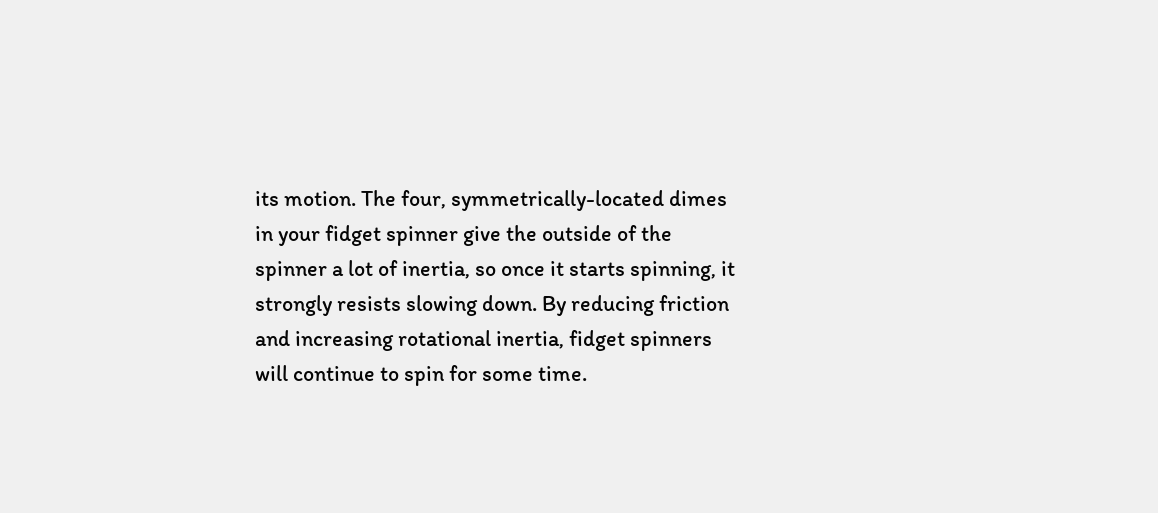its motion. The four, symmetrically-located dimes in your fidget spinner give the outside of the spinner a lot of inertia, so once it starts spinning, it strongly resists slowing down. By reducing friction and increasing rotational inertia, fidget spinners will continue to spin for some time.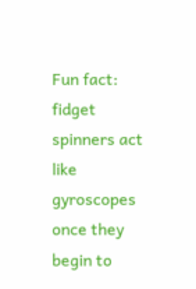Fun fact: fidget spinners act like gyroscopes once they begin to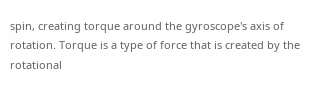spin, creating torque around the gyroscope's axis of rotation. Torque is a type of force that is created by the rotational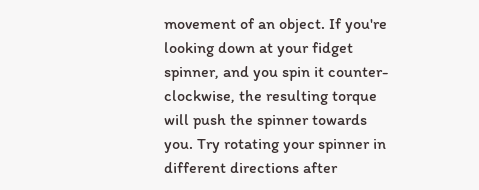movement of an object. If you're looking down at your fidget spinner, and you spin it counter-clockwise, the resulting torque will push the spinner towards you. Try rotating your spinner in different directions after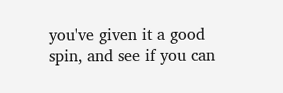you've given it a good spin, and see if you can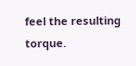feel the resulting torque.